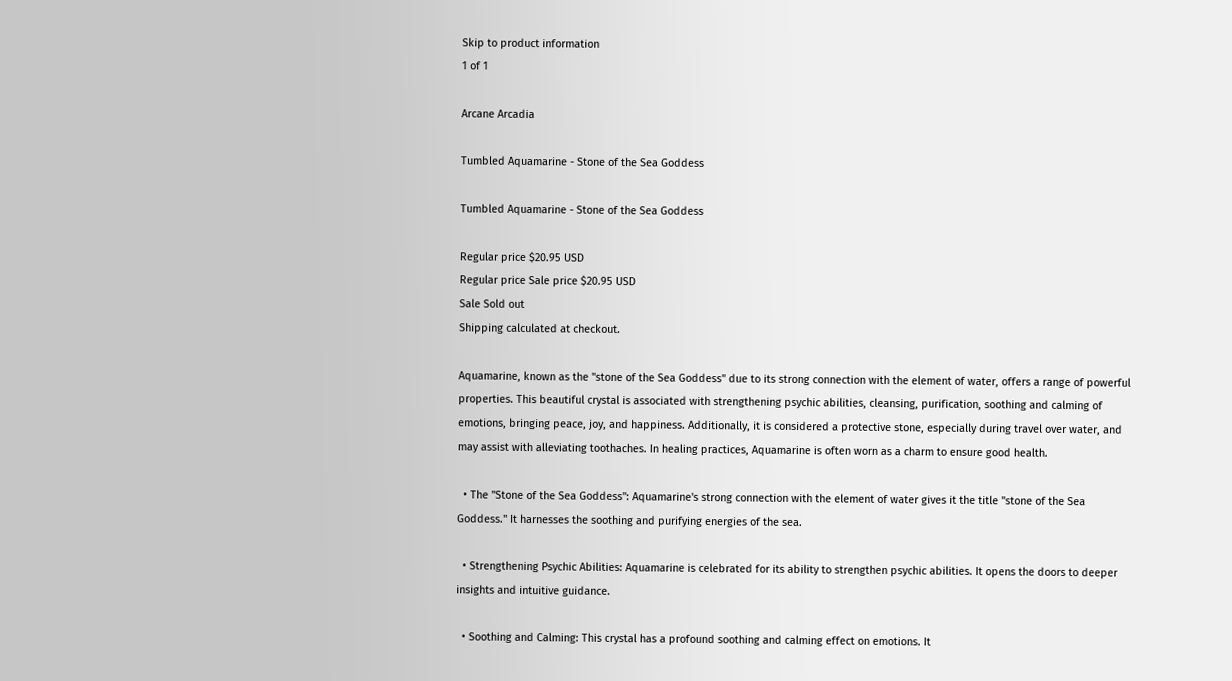Skip to product information
1 of 1

Arcane Arcadia

Tumbled Aquamarine - Stone of the Sea Goddess

Tumbled Aquamarine - Stone of the Sea Goddess

Regular price $20.95 USD
Regular price Sale price $20.95 USD
Sale Sold out
Shipping calculated at checkout.

Aquamarine, known as the "stone of the Sea Goddess" due to its strong connection with the element of water, offers a range of powerful properties. This beautiful crystal is associated with strengthening psychic abilities, cleansing, purification, soothing and calming of emotions, bringing peace, joy, and happiness. Additionally, it is considered a protective stone, especially during travel over water, and may assist with alleviating toothaches. In healing practices, Aquamarine is often worn as a charm to ensure good health.

  • The "Stone of the Sea Goddess": Aquamarine's strong connection with the element of water gives it the title "stone of the Sea Goddess." It harnesses the soothing and purifying energies of the sea.

  • Strengthening Psychic Abilities: Aquamarine is celebrated for its ability to strengthen psychic abilities. It opens the doors to deeper insights and intuitive guidance.

  • Soothing and Calming: This crystal has a profound soothing and calming effect on emotions. It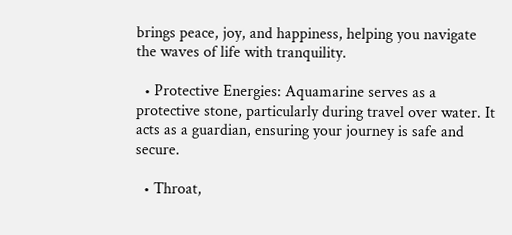brings peace, joy, and happiness, helping you navigate the waves of life with tranquility.

  • Protective Energies: Aquamarine serves as a protective stone, particularly during travel over water. It acts as a guardian, ensuring your journey is safe and secure.

  • Throat,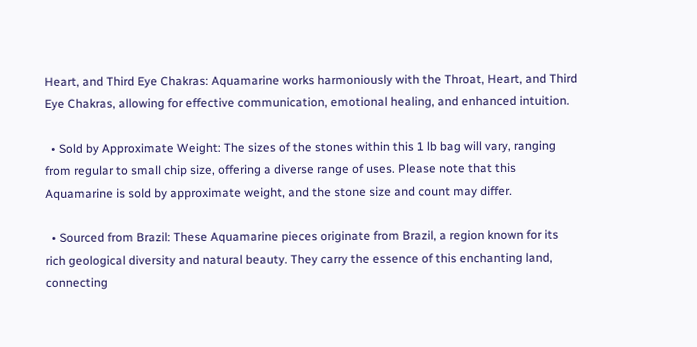Heart, and Third Eye Chakras: Aquamarine works harmoniously with the Throat, Heart, and Third Eye Chakras, allowing for effective communication, emotional healing, and enhanced intuition.

  • Sold by Approximate Weight: The sizes of the stones within this 1 lb bag will vary, ranging from regular to small chip size, offering a diverse range of uses. Please note that this Aquamarine is sold by approximate weight, and the stone size and count may differ.

  • Sourced from Brazil: These Aquamarine pieces originate from Brazil, a region known for its rich geological diversity and natural beauty. They carry the essence of this enchanting land, connecting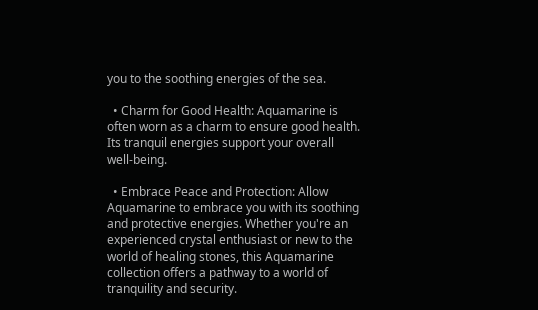you to the soothing energies of the sea.

  • Charm for Good Health: Aquamarine is often worn as a charm to ensure good health. Its tranquil energies support your overall well-being.

  • Embrace Peace and Protection: Allow Aquamarine to embrace you with its soothing and protective energies. Whether you're an experienced crystal enthusiast or new to the world of healing stones, this Aquamarine collection offers a pathway to a world of tranquility and security.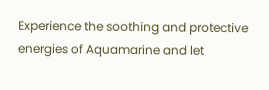Experience the soothing and protective energies of Aquamarine and let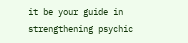it be your guide in strengthening psychic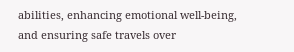abilities, enhancing emotional well-being, and ensuring safe travels over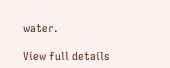water.

View full details